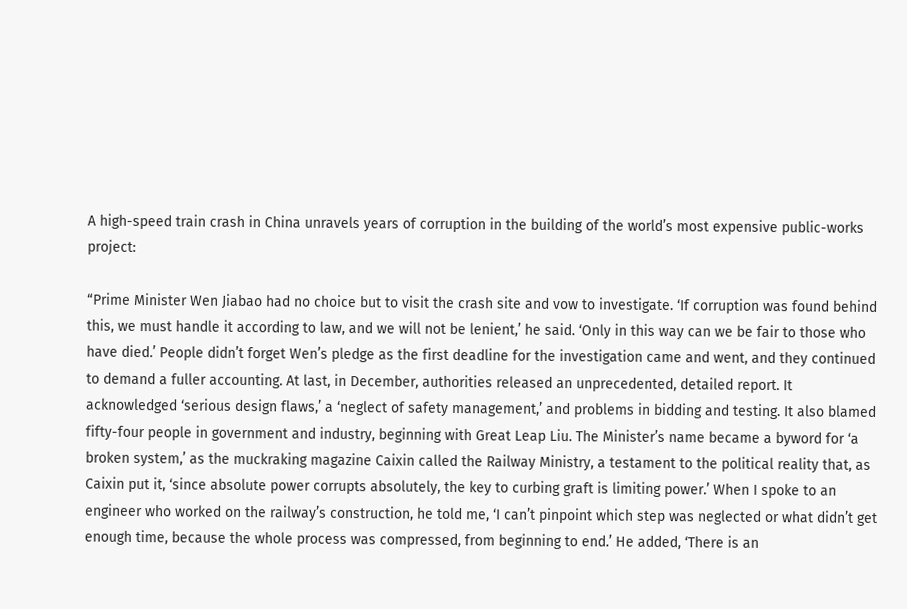A high-speed train crash in China unravels years of corruption in the building of the world’s most expensive public-works project:

“Prime Minister Wen Jiabao had no choice but to visit the crash site and vow to investigate. ‘If corruption was found behind this, we must handle it according to law, and we will not be lenient,’ he said. ‘Only in this way can we be fair to those who have died.’ People didn’t forget Wen’s pledge as the first deadline for the investigation came and went, and they continued to demand a fuller accounting. At last, in December, authorities released an unprecedented, detailed report. It acknowledged ‘serious design flaws,’ a ‘neglect of safety management,’ and problems in bidding and testing. It also blamed fifty-four people in government and industry, beginning with Great Leap Liu. The Minister’s name became a byword for ‘a broken system,’ as the muckraking magazine Caixin called the Railway Ministry, a testament to the political reality that, as Caixin put it, ‘since absolute power corrupts absolutely, the key to curbing graft is limiting power.’ When I spoke to an engineer who worked on the railway’s construction, he told me, ‘I can’t pinpoint which step was neglected or what didn’t get enough time, because the whole process was compressed, from beginning to end.’ He added, ‘There is an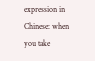expression in Chinese: when you take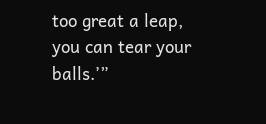too great a leap, you can tear your balls.’”